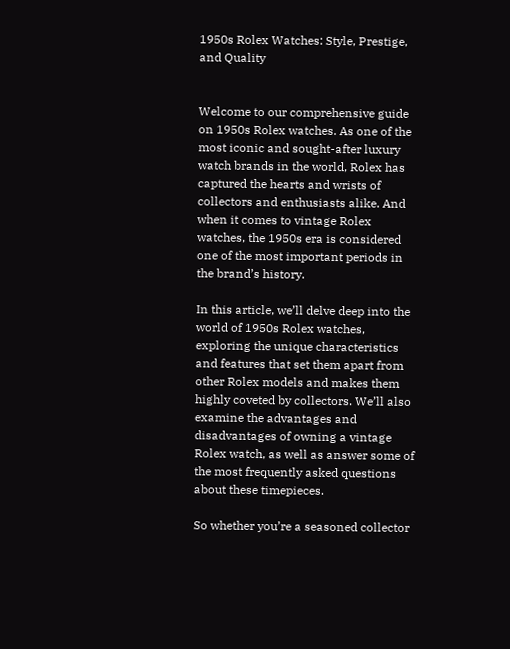1950s Rolex Watches: Style, Prestige, and Quality


Welcome to our comprehensive guide on 1950s Rolex watches. As one of the most iconic and sought-after luxury watch brands in the world, Rolex has captured the hearts and wrists of collectors and enthusiasts alike. And when it comes to vintage Rolex watches, the 1950s era is considered one of the most important periods in the brand’s history.

In this article, we’ll delve deep into the world of 1950s Rolex watches, exploring the unique characteristics and features that set them apart from other Rolex models and makes them highly coveted by collectors. We’ll also examine the advantages and disadvantages of owning a vintage Rolex watch, as well as answer some of the most frequently asked questions about these timepieces.

So whether you’re a seasoned collector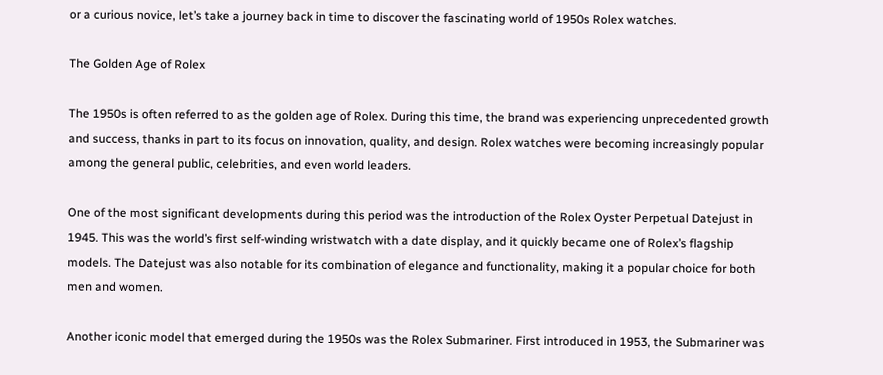or a curious novice, let’s take a journey back in time to discover the fascinating world of 1950s Rolex watches.

The Golden Age of Rolex

The 1950s is often referred to as the golden age of Rolex. During this time, the brand was experiencing unprecedented growth and success, thanks in part to its focus on innovation, quality, and design. Rolex watches were becoming increasingly popular among the general public, celebrities, and even world leaders.

One of the most significant developments during this period was the introduction of the Rolex Oyster Perpetual Datejust in 1945. This was the world’s first self-winding wristwatch with a date display, and it quickly became one of Rolex’s flagship models. The Datejust was also notable for its combination of elegance and functionality, making it a popular choice for both men and women.

Another iconic model that emerged during the 1950s was the Rolex Submariner. First introduced in 1953, the Submariner was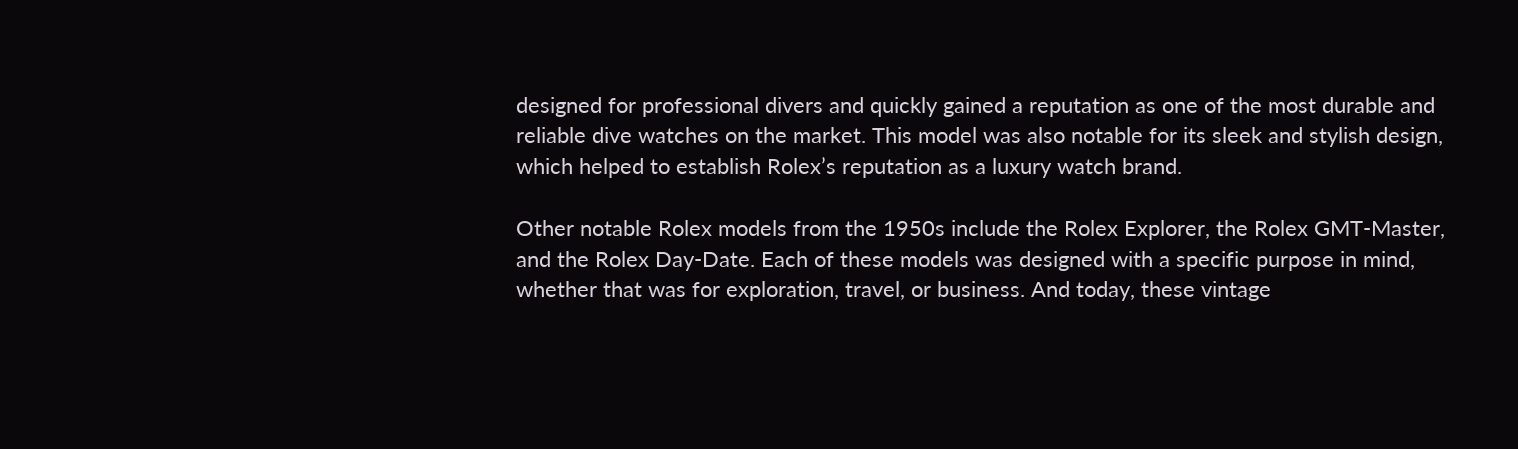designed for professional divers and quickly gained a reputation as one of the most durable and reliable dive watches on the market. This model was also notable for its sleek and stylish design, which helped to establish Rolex’s reputation as a luxury watch brand.

Other notable Rolex models from the 1950s include the Rolex Explorer, the Rolex GMT-Master, and the Rolex Day-Date. Each of these models was designed with a specific purpose in mind, whether that was for exploration, travel, or business. And today, these vintage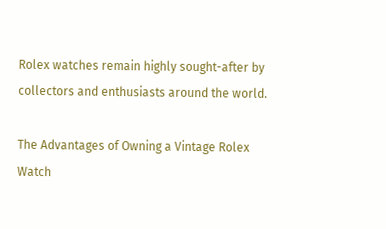Rolex watches remain highly sought-after by collectors and enthusiasts around the world.

The Advantages of Owning a Vintage Rolex Watch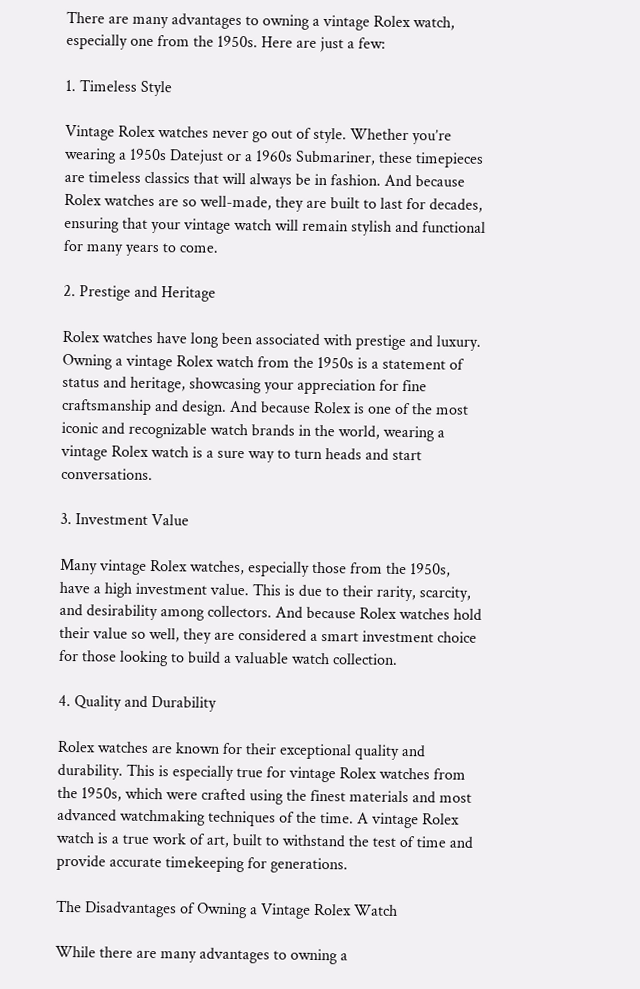There are many advantages to owning a vintage Rolex watch, especially one from the 1950s. Here are just a few:

1. Timeless Style

Vintage Rolex watches never go out of style. Whether you’re wearing a 1950s Datejust or a 1960s Submariner, these timepieces are timeless classics that will always be in fashion. And because Rolex watches are so well-made, they are built to last for decades, ensuring that your vintage watch will remain stylish and functional for many years to come.

2. Prestige and Heritage

Rolex watches have long been associated with prestige and luxury. Owning a vintage Rolex watch from the 1950s is a statement of status and heritage, showcasing your appreciation for fine craftsmanship and design. And because Rolex is one of the most iconic and recognizable watch brands in the world, wearing a vintage Rolex watch is a sure way to turn heads and start conversations.

3. Investment Value

Many vintage Rolex watches, especially those from the 1950s, have a high investment value. This is due to their rarity, scarcity, and desirability among collectors. And because Rolex watches hold their value so well, they are considered a smart investment choice for those looking to build a valuable watch collection.

4. Quality and Durability

Rolex watches are known for their exceptional quality and durability. This is especially true for vintage Rolex watches from the 1950s, which were crafted using the finest materials and most advanced watchmaking techniques of the time. A vintage Rolex watch is a true work of art, built to withstand the test of time and provide accurate timekeeping for generations.

The Disadvantages of Owning a Vintage Rolex Watch

While there are many advantages to owning a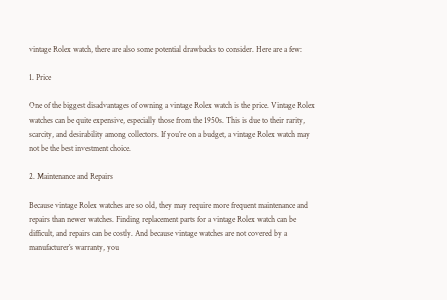vintage Rolex watch, there are also some potential drawbacks to consider. Here are a few:

1. Price

One of the biggest disadvantages of owning a vintage Rolex watch is the price. Vintage Rolex watches can be quite expensive, especially those from the 1950s. This is due to their rarity, scarcity, and desirability among collectors. If you’re on a budget, a vintage Rolex watch may not be the best investment choice.

2. Maintenance and Repairs

Because vintage Rolex watches are so old, they may require more frequent maintenance and repairs than newer watches. Finding replacement parts for a vintage Rolex watch can be difficult, and repairs can be costly. And because vintage watches are not covered by a manufacturer’s warranty, you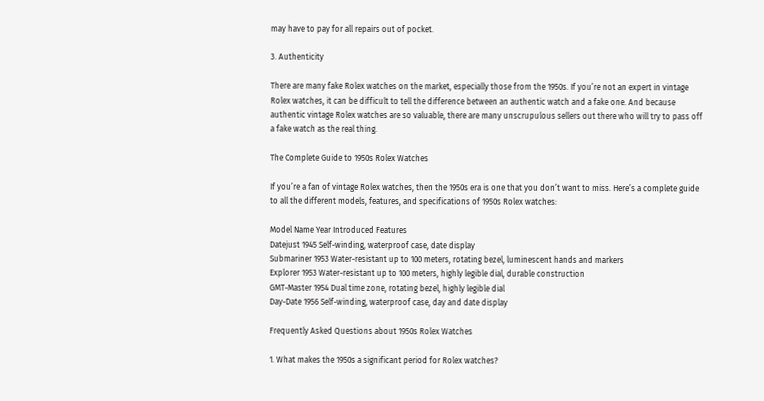may have to pay for all repairs out of pocket.

3. Authenticity

There are many fake Rolex watches on the market, especially those from the 1950s. If you’re not an expert in vintage Rolex watches, it can be difficult to tell the difference between an authentic watch and a fake one. And because authentic vintage Rolex watches are so valuable, there are many unscrupulous sellers out there who will try to pass off a fake watch as the real thing.

The Complete Guide to 1950s Rolex Watches

If you’re a fan of vintage Rolex watches, then the 1950s era is one that you don’t want to miss. Here’s a complete guide to all the different models, features, and specifications of 1950s Rolex watches:

Model Name Year Introduced Features
Datejust 1945 Self-winding, waterproof case, date display
Submariner 1953 Water-resistant up to 100 meters, rotating bezel, luminescent hands and markers
Explorer 1953 Water-resistant up to 100 meters, highly legible dial, durable construction
GMT-Master 1954 Dual time zone, rotating bezel, highly legible dial
Day-Date 1956 Self-winding, waterproof case, day and date display

Frequently Asked Questions about 1950s Rolex Watches

1. What makes the 1950s a significant period for Rolex watches?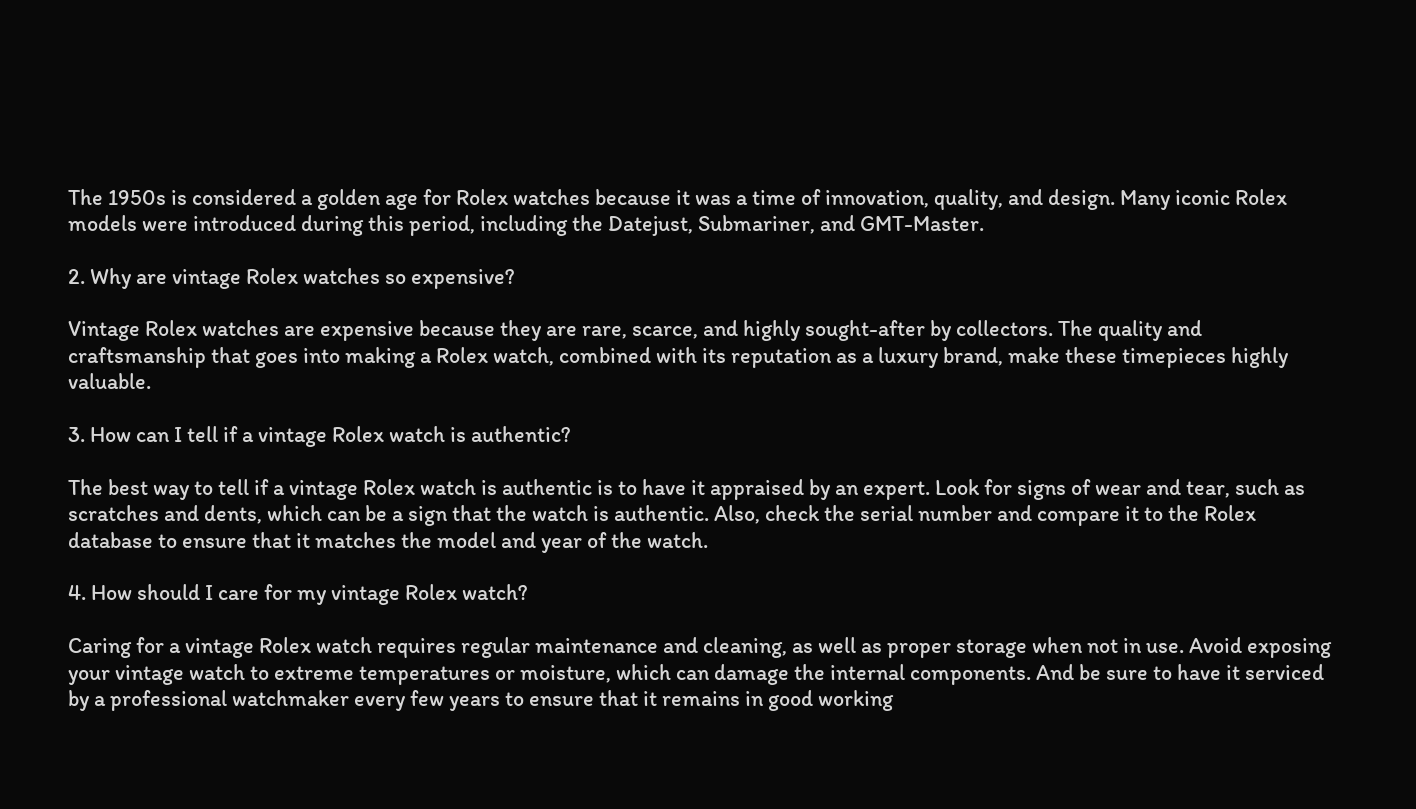The 1950s is considered a golden age for Rolex watches because it was a time of innovation, quality, and design. Many iconic Rolex models were introduced during this period, including the Datejust, Submariner, and GMT-Master.

2. Why are vintage Rolex watches so expensive?

Vintage Rolex watches are expensive because they are rare, scarce, and highly sought-after by collectors. The quality and craftsmanship that goes into making a Rolex watch, combined with its reputation as a luxury brand, make these timepieces highly valuable.

3. How can I tell if a vintage Rolex watch is authentic?

The best way to tell if a vintage Rolex watch is authentic is to have it appraised by an expert. Look for signs of wear and tear, such as scratches and dents, which can be a sign that the watch is authentic. Also, check the serial number and compare it to the Rolex database to ensure that it matches the model and year of the watch.

4. How should I care for my vintage Rolex watch?

Caring for a vintage Rolex watch requires regular maintenance and cleaning, as well as proper storage when not in use. Avoid exposing your vintage watch to extreme temperatures or moisture, which can damage the internal components. And be sure to have it serviced by a professional watchmaker every few years to ensure that it remains in good working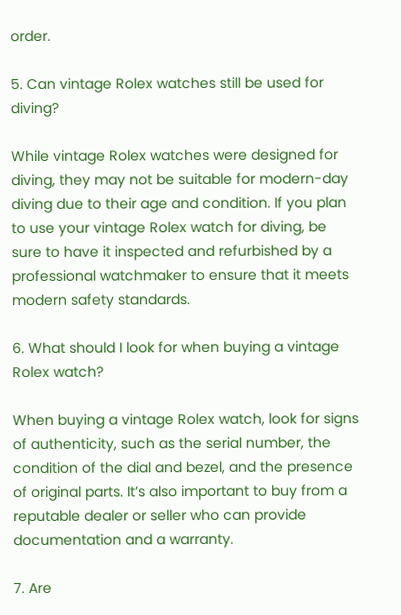order.

5. Can vintage Rolex watches still be used for diving?

While vintage Rolex watches were designed for diving, they may not be suitable for modern-day diving due to their age and condition. If you plan to use your vintage Rolex watch for diving, be sure to have it inspected and refurbished by a professional watchmaker to ensure that it meets modern safety standards.

6. What should I look for when buying a vintage Rolex watch?

When buying a vintage Rolex watch, look for signs of authenticity, such as the serial number, the condition of the dial and bezel, and the presence of original parts. It’s also important to buy from a reputable dealer or seller who can provide documentation and a warranty.

7. Are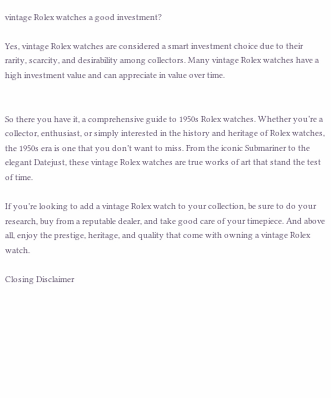vintage Rolex watches a good investment?

Yes, vintage Rolex watches are considered a smart investment choice due to their rarity, scarcity, and desirability among collectors. Many vintage Rolex watches have a high investment value and can appreciate in value over time.


So there you have it, a comprehensive guide to 1950s Rolex watches. Whether you’re a collector, enthusiast, or simply interested in the history and heritage of Rolex watches, the 1950s era is one that you don’t want to miss. From the iconic Submariner to the elegant Datejust, these vintage Rolex watches are true works of art that stand the test of time.

If you’re looking to add a vintage Rolex watch to your collection, be sure to do your research, buy from a reputable dealer, and take good care of your timepiece. And above all, enjoy the prestige, heritage, and quality that come with owning a vintage Rolex watch.

Closing Disclaimer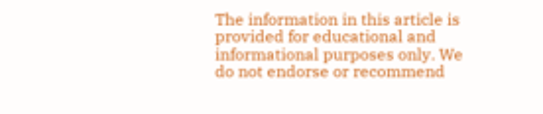The information in this article is provided for educational and informational purposes only. We do not endorse or recommend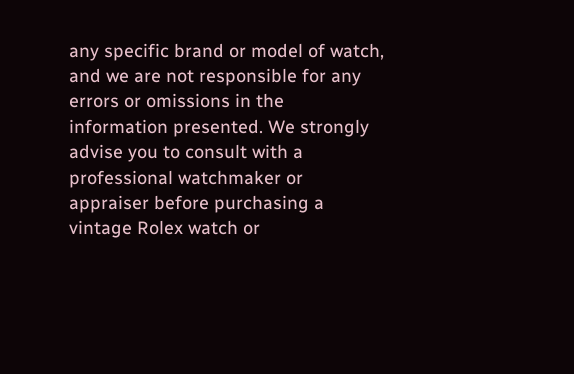any specific brand or model of watch, and we are not responsible for any errors or omissions in the information presented. We strongly advise you to consult with a professional watchmaker or appraiser before purchasing a vintage Rolex watch or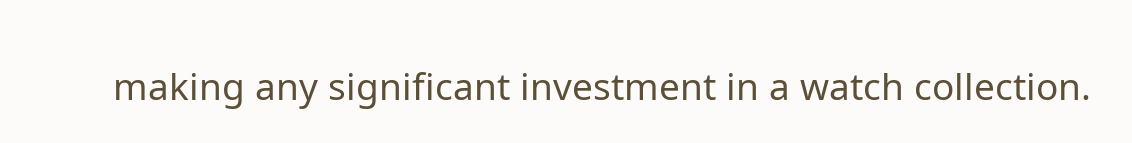making any significant investment in a watch collection.